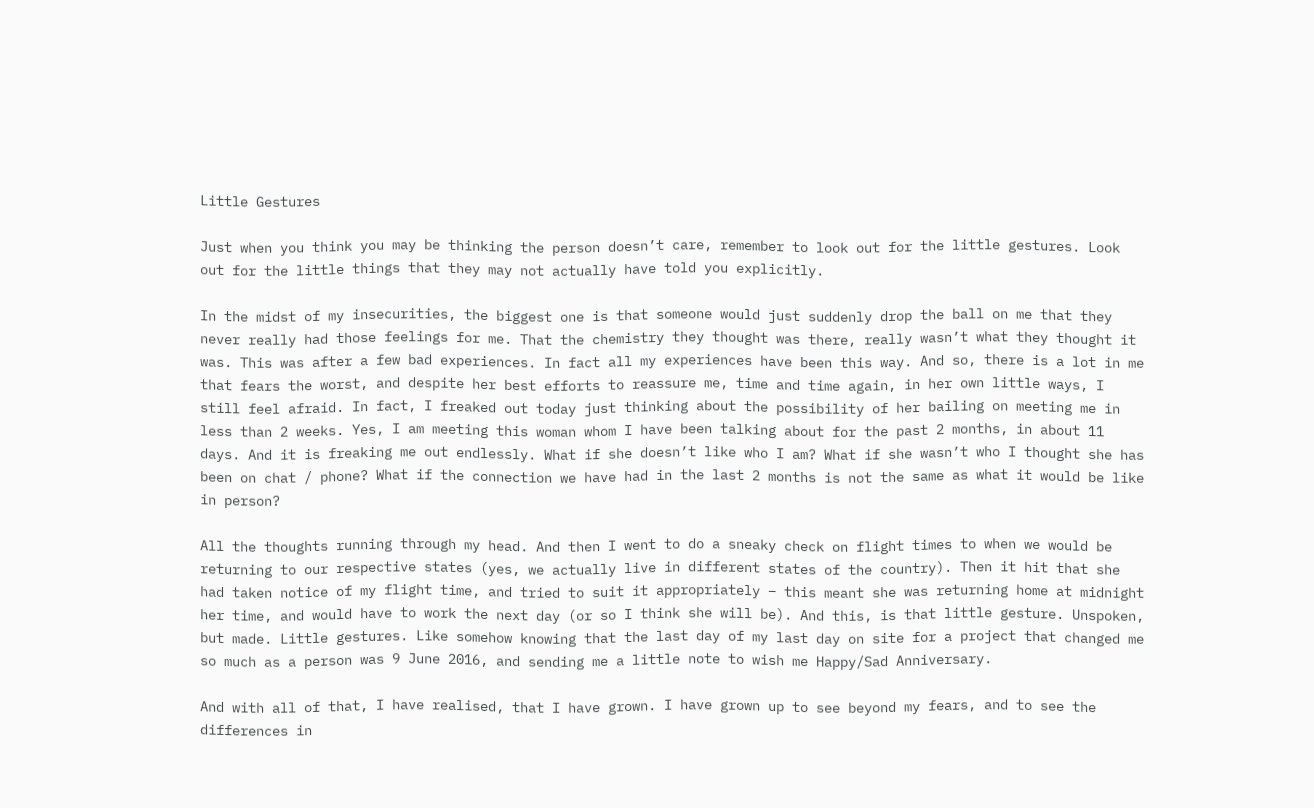Little Gestures

Just when you think you may be thinking the person doesn’t care, remember to look out for the little gestures. Look out for the little things that they may not actually have told you explicitly.

In the midst of my insecurities, the biggest one is that someone would just suddenly drop the ball on me that they never really had those feelings for me. That the chemistry they thought was there, really wasn’t what they thought it was. This was after a few bad experiences. In fact all my experiences have been this way. And so, there is a lot in me that fears the worst, and despite her best efforts to reassure me, time and time again, in her own little ways, I still feel afraid. In fact, I freaked out today just thinking about the possibility of her bailing on meeting me in less than 2 weeks. Yes, I am meeting this woman whom I have been talking about for the past 2 months, in about 11 days. And it is freaking me out endlessly. What if she doesn’t like who I am? What if she wasn’t who I thought she has been on chat / phone? What if the connection we have had in the last 2 months is not the same as what it would be like in person?

All the thoughts running through my head. And then I went to do a sneaky check on flight times to when we would be returning to our respective states (yes, we actually live in different states of the country). Then it hit that she had taken notice of my flight time, and tried to suit it appropriately – this meant she was returning home at midnight her time, and would have to work the next day (or so I think she will be). And this, is that little gesture. Unspoken, but made. Little gestures. Like somehow knowing that the last day of my last day on site for a project that changed me so much as a person was 9 June 2016, and sending me a little note to wish me Happy/Sad Anniversary.

And with all of that, I have realised, that I have grown. I have grown up to see beyond my fears, and to see the differences in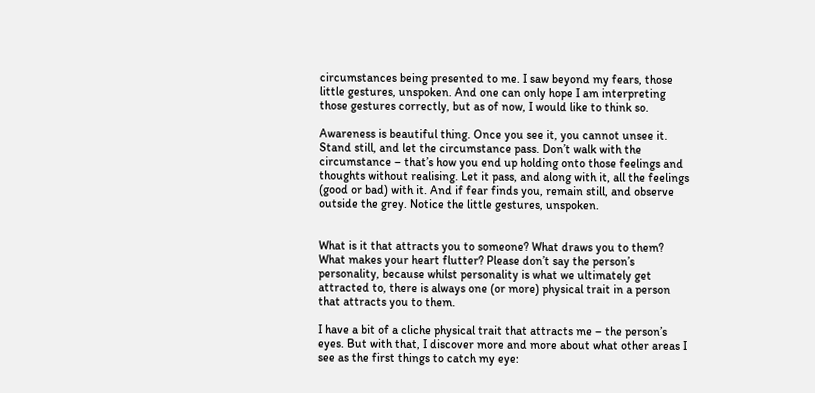circumstances being presented to me. I saw beyond my fears, those little gestures, unspoken. And one can only hope I am interpreting those gestures correctly, but as of now, I would like to think so.

Awareness is beautiful thing. Once you see it, you cannot unsee it. Stand still, and let the circumstance pass. Don’t walk with the circumstance – that’s how you end up holding onto those feelings and thoughts without realising. Let it pass, and along with it, all the feelings (good or bad) with it. And if fear finds you, remain still, and observe outside the grey. Notice the little gestures, unspoken.


What is it that attracts you to someone? What draws you to them? What makes your heart flutter? Please don’t say the person’s personality, because whilst personality is what we ultimately get attracted to, there is always one (or more) physical trait in a person that attracts you to them.

I have a bit of a cliche physical trait that attracts me – the person’s eyes. But with that, I discover more and more about what other areas I see as the first things to catch my eye: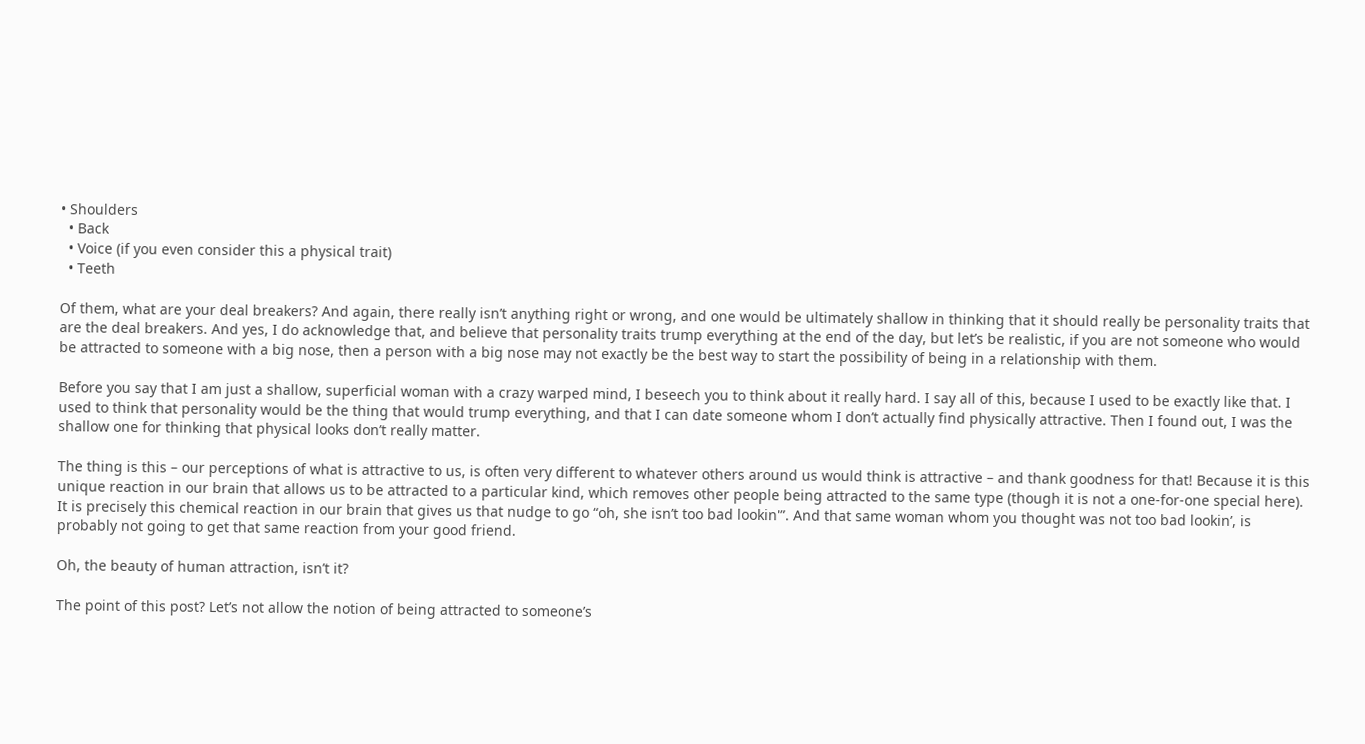• Shoulders
  • Back
  • Voice (if you even consider this a physical trait)
  • Teeth

Of them, what are your deal breakers? And again, there really isn’t anything right or wrong, and one would be ultimately shallow in thinking that it should really be personality traits that are the deal breakers. And yes, I do acknowledge that, and believe that personality traits trump everything at the end of the day, but let’s be realistic, if you are not someone who would be attracted to someone with a big nose, then a person with a big nose may not exactly be the best way to start the possibility of being in a relationship with them.

Before you say that I am just a shallow, superficial woman with a crazy warped mind, I beseech you to think about it really hard. I say all of this, because I used to be exactly like that. I used to think that personality would be the thing that would trump everything, and that I can date someone whom I don’t actually find physically attractive. Then I found out, I was the shallow one for thinking that physical looks don’t really matter.

The thing is this – our perceptions of what is attractive to us, is often very different to whatever others around us would think is attractive – and thank goodness for that! Because it is this unique reaction in our brain that allows us to be attracted to a particular kind, which removes other people being attracted to the same type (though it is not a one-for-one special here). It is precisely this chemical reaction in our brain that gives us that nudge to go “oh, she isn’t too bad lookin'”. And that same woman whom you thought was not too bad lookin’, is probably not going to get that same reaction from your good friend.

Oh, the beauty of human attraction, isn’t it?

The point of this post? Let’s not allow the notion of being attracted to someone’s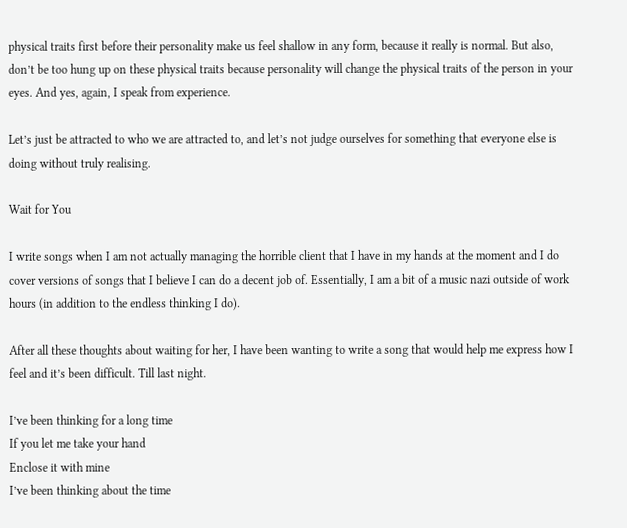physical traits first before their personality make us feel shallow in any form, because it really is normal. But also, don’t be too hung up on these physical traits because personality will change the physical traits of the person in your eyes. And yes, again, I speak from experience.

Let’s just be attracted to who we are attracted to, and let’s not judge ourselves for something that everyone else is doing without truly realising.

Wait for You

I write songs when I am not actually managing the horrible client that I have in my hands at the moment and I do cover versions of songs that I believe I can do a decent job of. Essentially, I am a bit of a music nazi outside of work hours (in addition to the endless thinking I do).

After all these thoughts about waiting for her, I have been wanting to write a song that would help me express how I feel and it’s been difficult. Till last night.

I’ve been thinking for a long time
If you let me take your hand
Enclose it with mine
I’ve been thinking about the time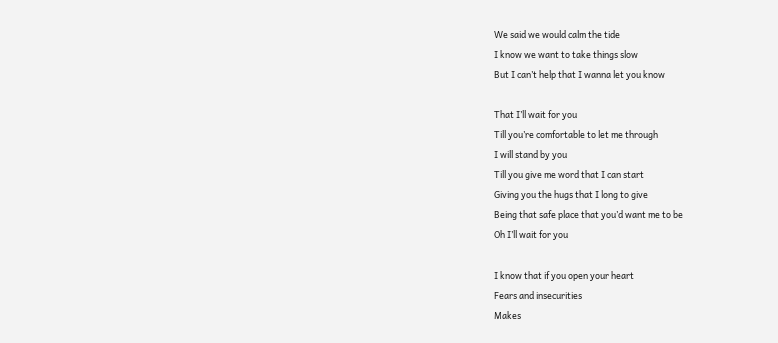We said we would calm the tide
I know we want to take things slow
But I can’t help that I wanna let you know

That I’ll wait for you
Till you’re comfortable to let me through
I will stand by you
Till you give me word that I can start
Giving you the hugs that I long to give
Being that safe place that you’d want me to be
Oh I’ll wait for you

I know that if you open your heart
Fears and insecurities
Makes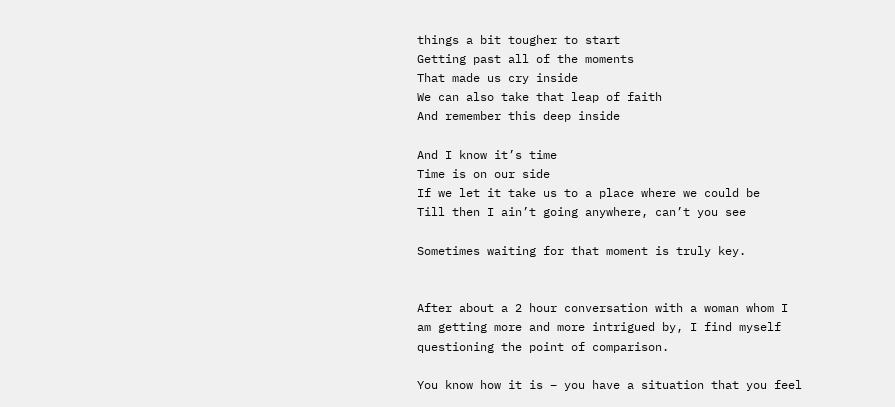things a bit tougher to start
Getting past all of the moments
That made us cry inside
We can also take that leap of faith
And remember this deep inside

And I know it’s time
Time is on our side
If we let it take us to a place where we could be
Till then I ain’t going anywhere, can’t you see

Sometimes waiting for that moment is truly key.


After about a 2 hour conversation with a woman whom I am getting more and more intrigued by, I find myself questioning the point of comparison.

You know how it is – you have a situation that you feel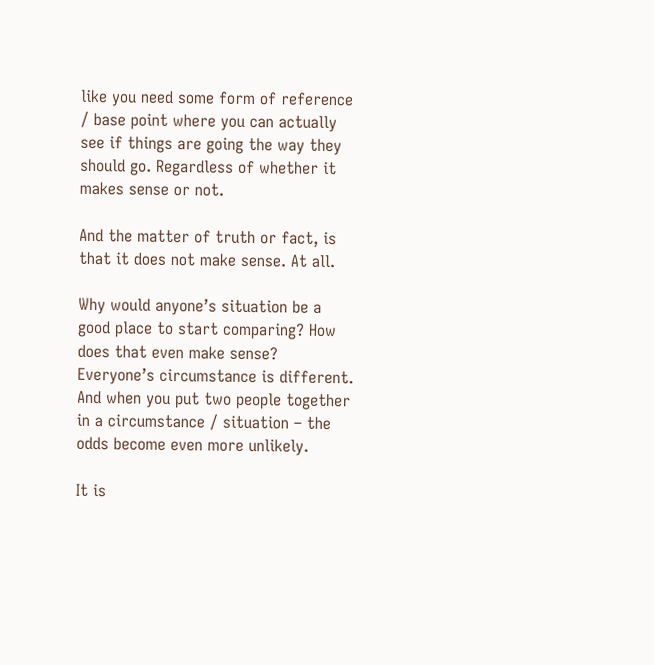like you need some form of reference / base point where you can actually see if things are going the way they should go. Regardless of whether it makes sense or not.

And the matter of truth or fact, is that it does not make sense. At all.

Why would anyone’s situation be a good place to start comparing? How does that even make sense? Everyone’s circumstance is different. And when you put two people together in a circumstance / situation – the odds become even more unlikely.

It is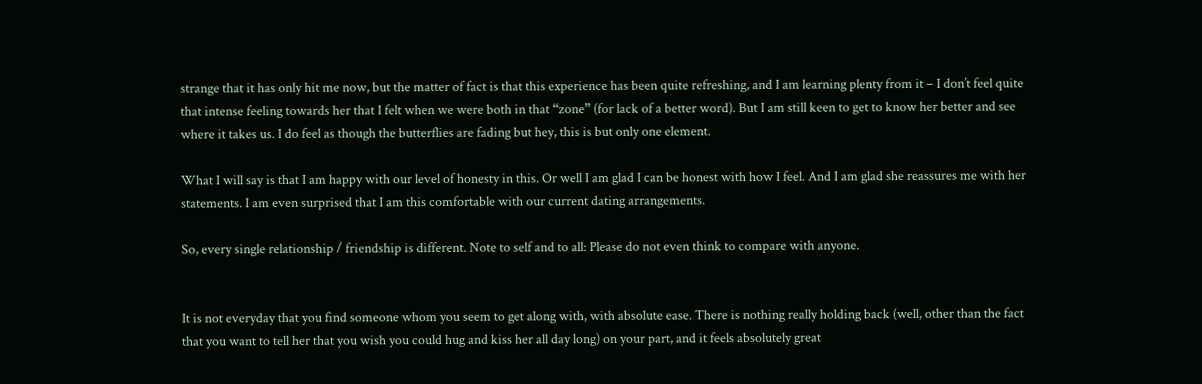strange that it has only hit me now, but the matter of fact is that this experience has been quite refreshing, and I am learning plenty from it – I don’t feel quite that intense feeling towards her that I felt when we were both in that “zone” (for lack of a better word). But I am still keen to get to know her better and see where it takes us. I do feel as though the butterflies are fading but hey, this is but only one element.

What I will say is that I am happy with our level of honesty in this. Or well I am glad I can be honest with how I feel. And I am glad she reassures me with her statements. I am even surprised that I am this comfortable with our current dating arrangements.

So, every single relationship / friendship is different. Note to self and to all: Please do not even think to compare with anyone.


It is not everyday that you find someone whom you seem to get along with, with absolute ease. There is nothing really holding back (well, other than the fact that you want to tell her that you wish you could hug and kiss her all day long) on your part, and it feels absolutely great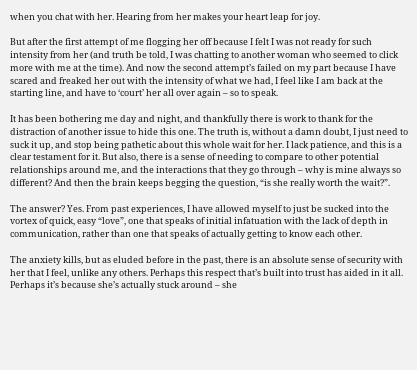when you chat with her. Hearing from her makes your heart leap for joy.

But after the first attempt of me flogging her off because I felt I was not ready for such intensity from her (and truth be told, I was chatting to another woman who seemed to click more with me at the time). And now the second attempt’s failed on my part because I have scared and freaked her out with the intensity of what we had, I feel like I am back at the starting line, and have to ‘court’ her all over again – so to speak.

It has been bothering me day and night, and thankfully there is work to thank for the distraction of another issue to hide this one. The truth is, without a damn doubt, I just need to suck it up, and stop being pathetic about this whole wait for her. I lack patience, and this is a clear testament for it. But also, there is a sense of needing to compare to other potential relationships around me, and the interactions that they go through – why is mine always so different? And then the brain keeps begging the question, “is she really worth the wait?”.

The answer? Yes. From past experiences, I have allowed myself to just be sucked into the vortex of quick, easy “love”, one that speaks of initial infatuation with the lack of depth in communication, rather than one that speaks of actually getting to know each other.

The anxiety kills, but as eluded before in the past, there is an absolute sense of security with her that I feel, unlike any others. Perhaps this respect that’s built into trust has aided in it all. Perhaps it’s because she’s actually stuck around – she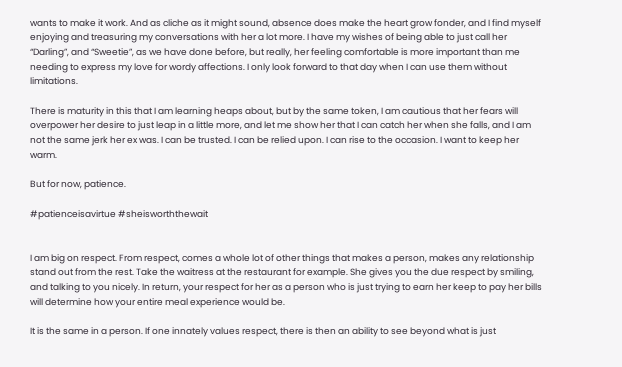wants to make it work. And as cliche as it might sound, absence does make the heart grow fonder, and I find myself enjoying and treasuring my conversations with her a lot more. I have my wishes of being able to just call her “Darling”, and “Sweetie”, as we have done before, but really, her feeling comfortable is more important than me needing to express my love for wordy affections. I only look forward to that day when I can use them without limitations.

There is maturity in this that I am learning heaps about, but by the same token, I am cautious that her fears will overpower her desire to just leap in a little more, and let me show her that I can catch her when she falls, and I am not the same jerk her ex was. I can be trusted. I can be relied upon. I can rise to the occasion. I want to keep her warm.

But for now, patience.

#patienceisavirtue #sheisworththewait


I am big on respect. From respect, comes a whole lot of other things that makes a person, makes any relationship stand out from the rest. Take the waitress at the restaurant for example. She gives you the due respect by smiling, and talking to you nicely. In return, your respect for her as a person who is just trying to earn her keep to pay her bills will determine how your entire meal experience would be.

It is the same in a person. If one innately values respect, there is then an ability to see beyond what is just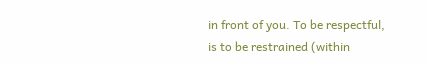in front of you. To be respectful, is to be restrained (within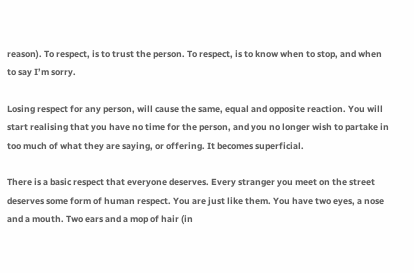reason). To respect, is to trust the person. To respect, is to know when to stop, and when to say I’m sorry.

Losing respect for any person, will cause the same, equal and opposite reaction. You will start realising that you have no time for the person, and you no longer wish to partake in too much of what they are saying, or offering. It becomes superficial.

There is a basic respect that everyone deserves. Every stranger you meet on the street deserves some form of human respect. You are just like them. You have two eyes, a nose and a mouth. Two ears and a mop of hair (in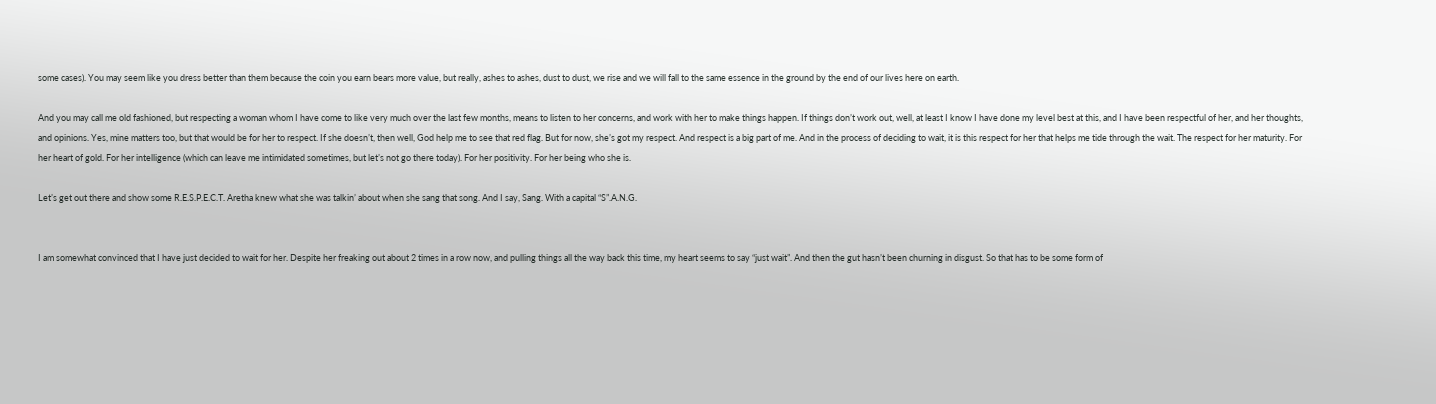some cases). You may seem like you dress better than them because the coin you earn bears more value, but really, ashes to ashes, dust to dust, we rise and we will fall to the same essence in the ground by the end of our lives here on earth.

And you may call me old fashioned, but respecting a woman whom I have come to like very much over the last few months, means to listen to her concerns, and work with her to make things happen. If things don’t work out, well, at least I know I have done my level best at this, and I have been respectful of her, and her thoughts, and opinions. Yes, mine matters too, but that would be for her to respect. If she doesn’t, then well, God help me to see that red flag. But for now, she’s got my respect. And respect is a big part of me. And in the process of deciding to wait, it is this respect for her that helps me tide through the wait. The respect for her maturity. For her heart of gold. For her intelligence (which can leave me intimidated sometimes, but let’s not go there today). For her positivity. For her being who she is.

Let’s get out there and show some R.E.S.P.E.C.T. Aretha knew what she was talkin’ about when she sang that song. And I say, Sang. With a capital “S”.A.N.G.


I am somewhat convinced that I have just decided to wait for her. Despite her freaking out about 2 times in a row now, and pulling things all the way back this time, my heart seems to say “just wait”. And then the gut hasn’t been churning in disgust. So that has to be some form of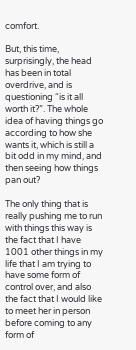comfort.

But, this time, surprisingly, the head has been in total overdrive, and is questioning “is it all worth it?”. The whole idea of having things go according to how she wants it, which is still a bit odd in my mind, and then seeing how things pan out?

The only thing that is really pushing me to run with things this way is the fact that I have 1001 other things in my life that I am trying to have some form of control over, and also the fact that I would like to meet her in person before coming to any form of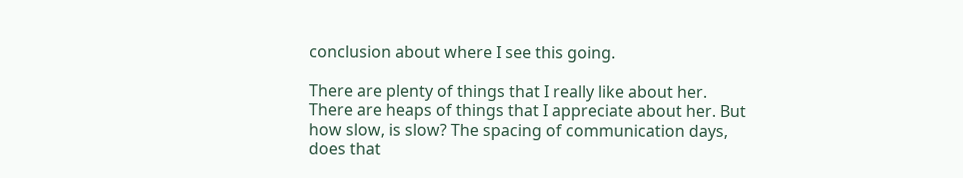conclusion about where I see this going.

There are plenty of things that I really like about her. There are heaps of things that I appreciate about her. But how slow, is slow? The spacing of communication days, does that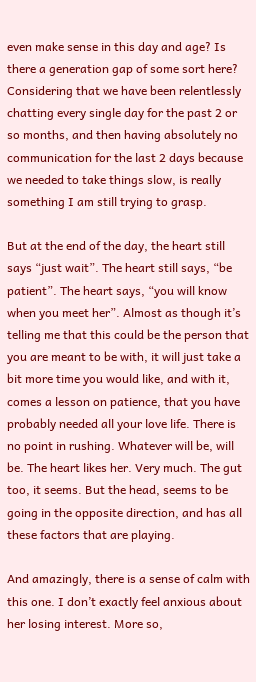even make sense in this day and age? Is there a generation gap of some sort here? Considering that we have been relentlessly chatting every single day for the past 2 or so months, and then having absolutely no communication for the last 2 days because we needed to take things slow, is really something I am still trying to grasp.

But at the end of the day, the heart still says “just wait”. The heart still says, “be patient”. The heart says, “you will know when you meet her”. Almost as though it’s telling me that this could be the person that you are meant to be with, it will just take a bit more time you would like, and with it, comes a lesson on patience, that you have probably needed all your love life. There is no point in rushing. Whatever will be, will be. The heart likes her. Very much. The gut too, it seems. But the head, seems to be going in the opposite direction, and has all these factors that are playing.

And amazingly, there is a sense of calm with this one. I don’t exactly feel anxious about her losing interest. More so,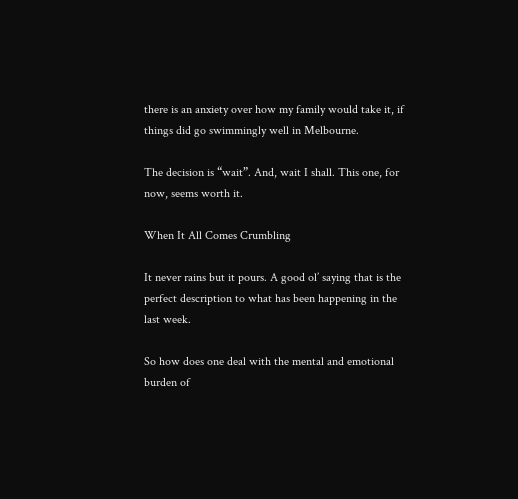there is an anxiety over how my family would take it, if things did go swimmingly well in Melbourne.

The decision is “wait”. And, wait I shall. This one, for now, seems worth it.

When It All Comes Crumbling

It never rains but it pours. A good ol’ saying that is the perfect description to what has been happening in the last week.

So how does one deal with the mental and emotional burden of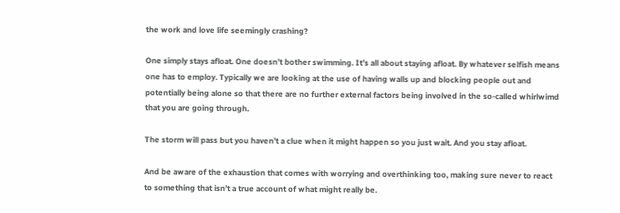the work and love life seemingly crashing?

One simply stays afloat. One doesn’t bother swimming. It’s all about staying afloat. By whatever selfish means one has to employ. Typically we are looking at the use of having walls up and blocking people out and potentially being alone so that there are no further external factors being involved in the so-called whirlwimd that you are going through.

The storm will pass but you haven’t a clue when it might happen so you just wait. And you stay afloat.

And be aware of the exhaustion that comes with worrying and overthinking too, making sure never to react to something that isn’t a true account of what might really be.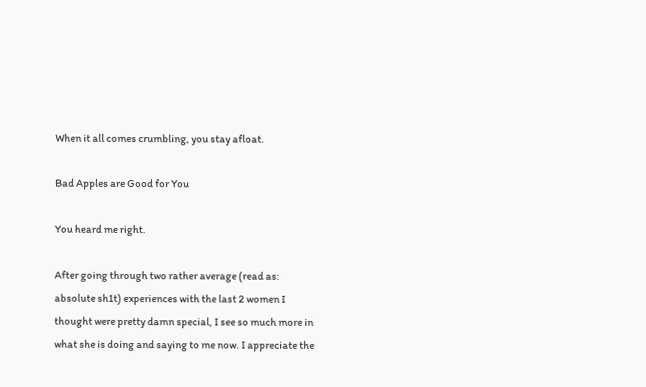When it all comes crumbling, you stay afloat.

Bad Apples are Good for You

You heard me right.

After going through two rather average (read as: absolute sh1t) experiences with the last 2 women I thought were pretty damn special, I see so much more in what she is doing and saying to me now. I appreciate the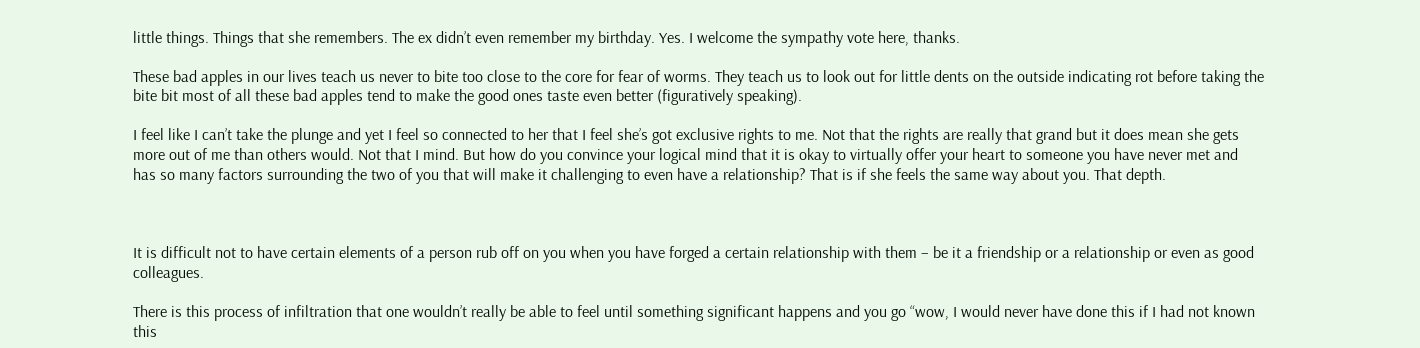little things. Things that she remembers. The ex didn’t even remember my birthday. Yes. I welcome the sympathy vote here, thanks.

These bad apples in our lives teach us never to bite too close to the core for fear of worms. They teach us to look out for little dents on the outside indicating rot before taking the bite bit most of all these bad apples tend to make the good ones taste even better (figuratively speaking).

I feel like I can’t take the plunge and yet I feel so connected to her that I feel she’s got exclusive rights to me. Not that the rights are really that grand but it does mean she gets more out of me than others would. Not that I mind. But how do you convince your logical mind that it is okay to virtually offer your heart to someone you have never met and has so many factors surrounding the two of you that will make it challenging to even have a relationship? That is if she feels the same way about you. That depth.



It is difficult not to have certain elements of a person rub off on you when you have forged a certain relationship with them – be it a friendship or a relationship or even as good colleagues.

There is this process of infiltration that one wouldn’t really be able to feel until something significant happens and you go “wow, I would never have done this if I had not known this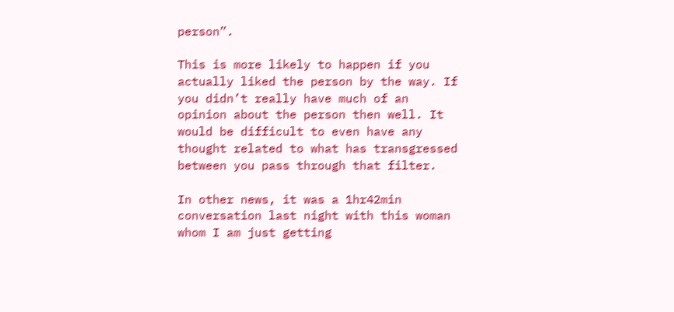person”.

This is more likely to happen if you actually liked the person by the way. If you didn’t really have much of an opinion about the person then well. It would be difficult to even have any thought related to what has transgressed between you pass through that filter.

In other news, it was a 1hr42min conversation last night with this woman whom I am just getting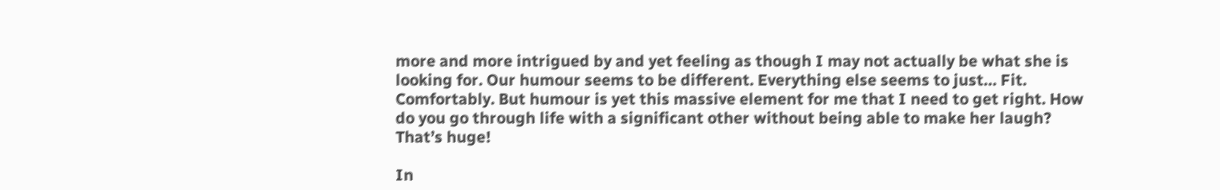more and more intrigued by and yet feeling as though I may not actually be what she is looking for. Our humour seems to be different. Everything else seems to just… Fit. Comfortably. But humour is yet this massive element for me that I need to get right. How do you go through life with a significant other without being able to make her laugh? That’s huge!

In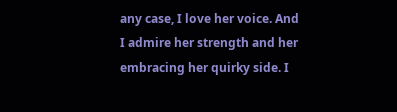any case, I love her voice. And I admire her strength and her embracing her quirky side. I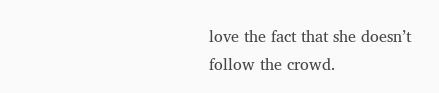love the fact that she doesn’t follow the crowd.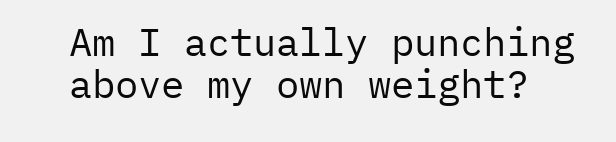Am I actually punching above my own weight?